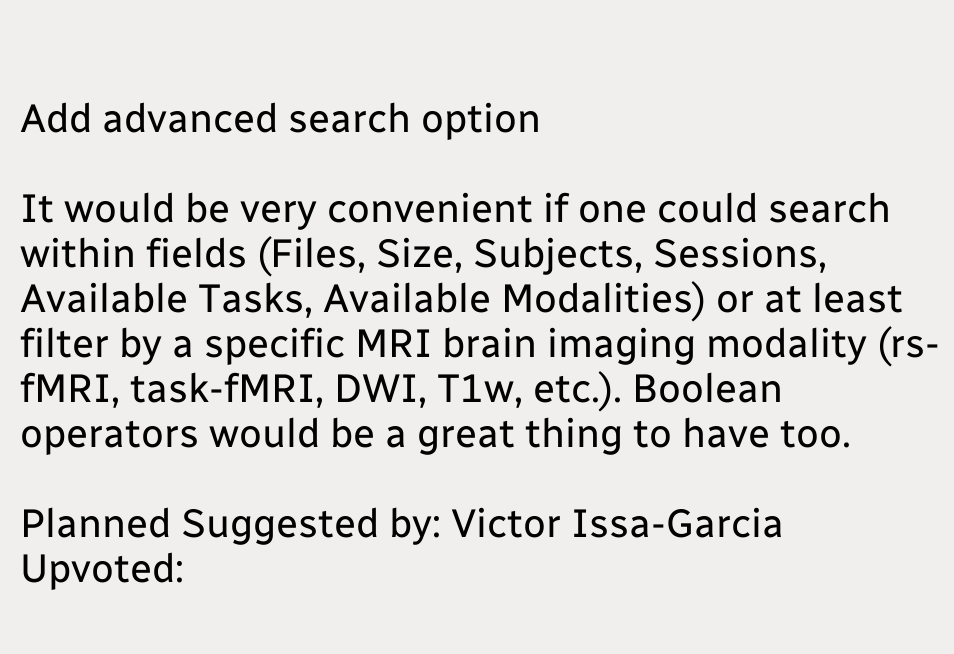Add advanced search option

It would be very convenient if one could search within fields (Files, Size, Subjects, Sessions, Available Tasks, Available Modalities) or at least filter by a specific MRI brain imaging modality (rs-fMRI, task-fMRI, DWI, T1w, etc.). Boolean operators would be a great thing to have too.

Planned Suggested by: Victor Issa-Garcia Upvoted: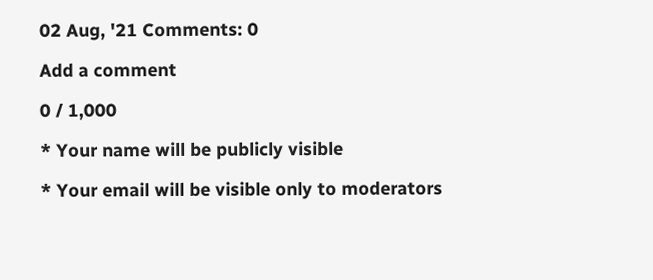02 Aug, '21 Comments: 0

Add a comment

0 / 1,000

* Your name will be publicly visible

* Your email will be visible only to moderators